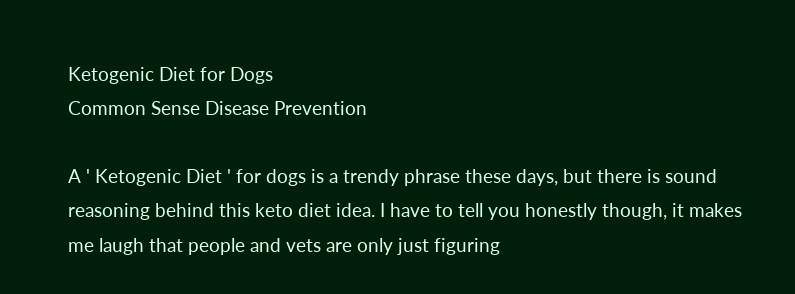Ketogenic Diet for Dogs
Common Sense Disease Prevention

A ' Ketogenic Diet ' for dogs is a trendy phrase these days, but there is sound reasoning behind this keto diet idea. I have to tell you honestly though, it makes me laugh that people and vets are only just figuring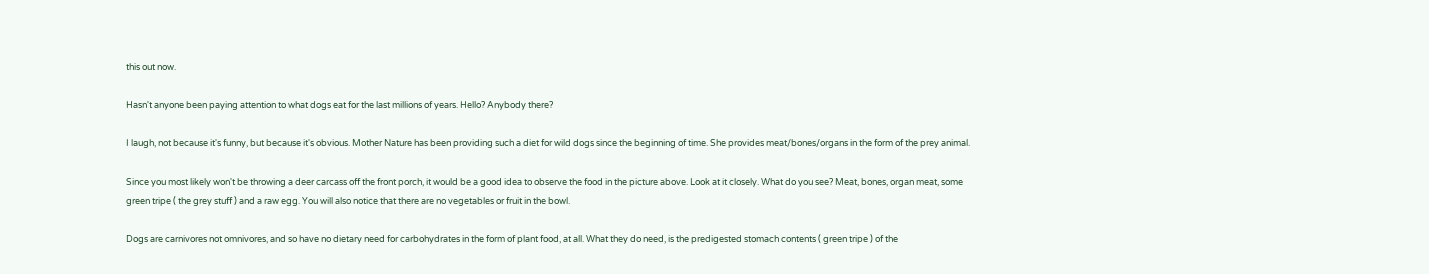this out now.

Hasn't anyone been paying attention to what dogs eat for the last millions of years. Hello? Anybody there?

I laugh, not because it's funny, but because it's obvious. Mother Nature has been providing such a diet for wild dogs since the beginning of time. She provides meat/bones/organs in the form of the prey animal.

Since you most likely won't be throwing a deer carcass off the front porch, it would be a good idea to observe the food in the picture above. Look at it closely. What do you see? Meat, bones, organ meat, some green tripe ( the grey stuff ) and a raw egg. You will also notice that there are no vegetables or fruit in the bowl.

Dogs are carnivores not omnivores, and so have no dietary need for carbohydrates in the form of plant food, at all. What they do need, is the predigested stomach contents ( green tripe ) of the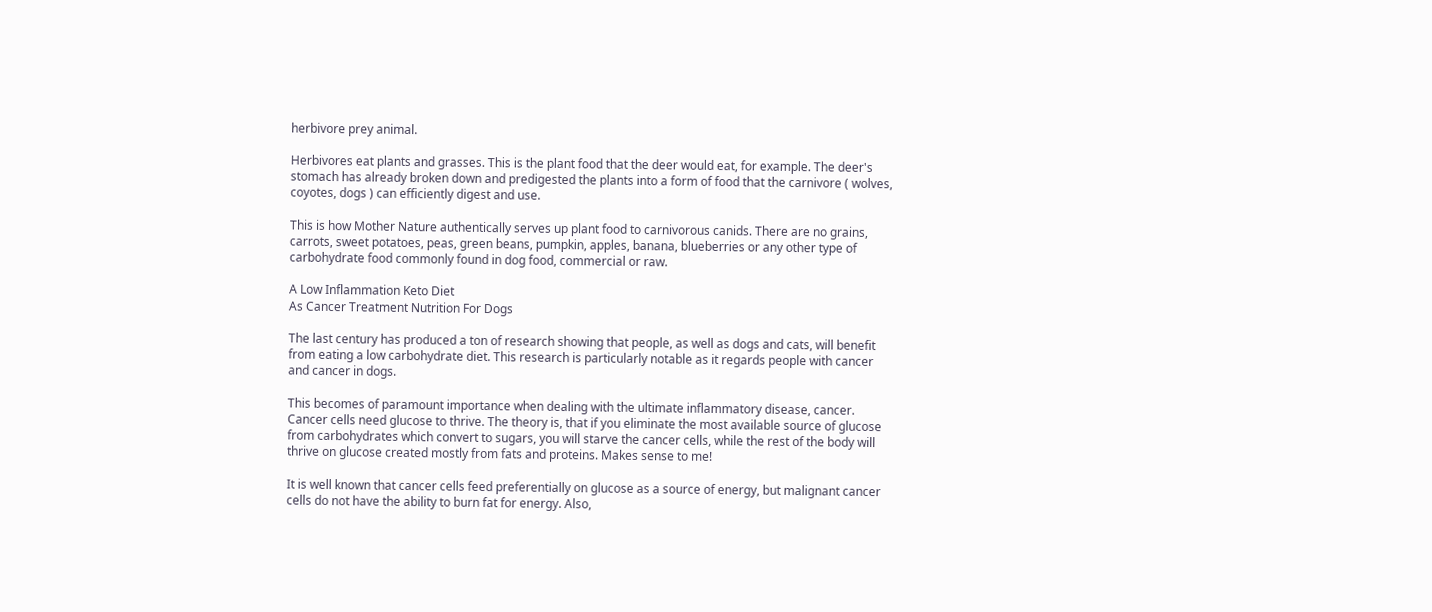herbivore prey animal.

Herbivores eat plants and grasses. This is the plant food that the deer would eat, for example. The deer's stomach has already broken down and predigested the plants into a form of food that the carnivore ( wolves, coyotes, dogs ) can efficiently digest and use.

This is how Mother Nature authentically serves up plant food to carnivorous canids. There are no grains, carrots, sweet potatoes, peas, green beans, pumpkin, apples, banana, blueberries or any other type of carbohydrate food commonly found in dog food, commercial or raw.

A Low Inflammation Keto Diet
As Cancer Treatment Nutrition For Dogs

The last century has produced a ton of research showing that people, as well as dogs and cats, will benefit from eating a low carbohydrate diet. This research is particularly notable as it regards people with cancer and cancer in dogs.

This becomes of paramount importance when dealing with the ultimate inflammatory disease, cancer. Cancer cells need glucose to thrive. The theory is, that if you eliminate the most available source of glucose from carbohydrates which convert to sugars, you will starve the cancer cells, while the rest of the body will thrive on glucose created mostly from fats and proteins. Makes sense to me!

It is well known that cancer cells feed preferentially on glucose as a source of energy, but malignant cancer cells do not have the ability to burn fat for energy. Also,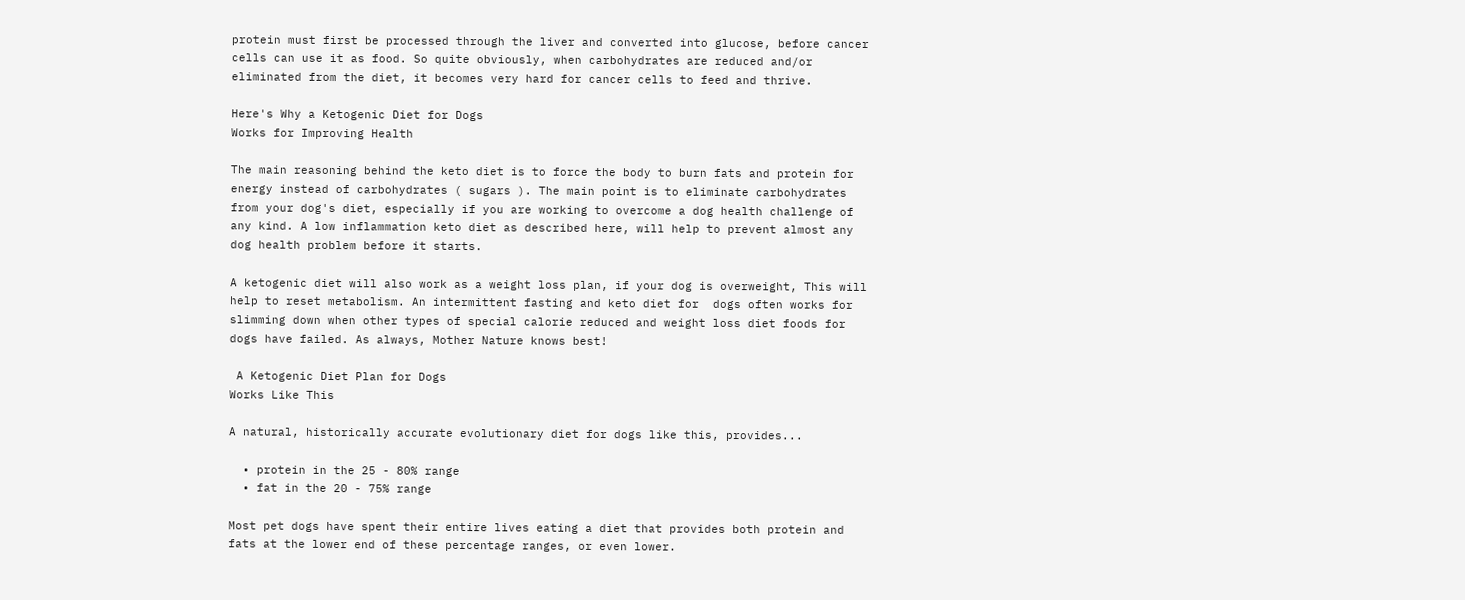protein must first be processed through the liver and converted into glucose, before cancer cells can use it as food. So quite obviously, when carbohydrates are reduced and/or eliminated from the diet, it becomes very hard for cancer cells to feed and thrive.

Here's Why a Ketogenic Diet for Dogs
Works for Improving Health

The main reasoning behind the keto diet is to force the body to burn fats and protein for energy instead of carbohydrates ( sugars ). The main point is to eliminate carbohydrates from your dog's diet, especially if you are working to overcome a dog health challenge of any kind. A low inflammation keto diet as described here, will help to prevent almost any dog health problem before it starts.

A ketogenic diet will also work as a weight loss plan, if your dog is overweight, This will help to reset metabolism. An intermittent fasting and keto diet for  dogs often works for slimming down when other types of special calorie reduced and weight loss diet foods for dogs have failed. As always, Mother Nature knows best!

 A Ketogenic Diet Plan for Dogs
Works Like This

A natural, historically accurate evolutionary diet for dogs like this, provides...

  • protein in the 25 - 80% range
  • fat in the 20 - 75% range

Most pet dogs have spent their entire lives eating a diet that provides both protein and fats at the lower end of these percentage ranges, or even lower.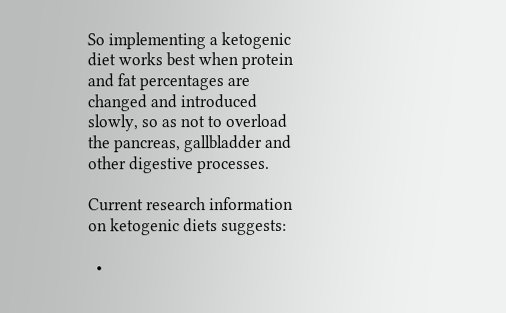So implementing a ketogenic diet works best when protein and fat percentages are changed and introduced slowly, so as not to overload the pancreas, gallbladder and other digestive processes.

Current research information on ketogenic diets suggests:

  •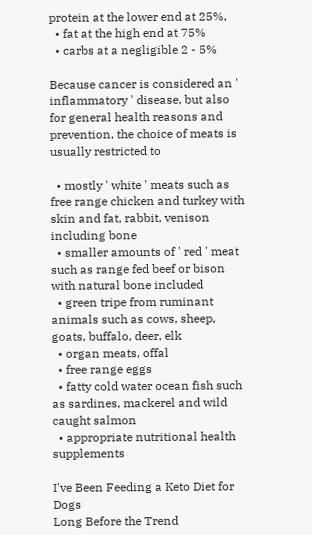protein at the lower end at 25%,
  • fat at the high end at 75%
  • carbs at a negligible 2 - 5%

Because cancer is considered an ' inflammatory ' disease, but also for general health reasons and prevention, the choice of meats is usually restricted to

  • mostly ' white ' meats such as free range chicken and turkey with skin and fat, rabbit, venison including bone
  • smaller amounts of ' red ' meat such as range fed beef or bison with natural bone included
  • green tripe from ruminant animals such as cows, sheep, goats, buffalo, deer, elk
  • organ meats, offal
  • free range eggs
  • fatty cold water ocean fish such as sardines, mackerel and wild caught salmon
  • appropriate nutritional health supplements

I've Been Feeding a Keto Diet for Dogs
Long Before the Trend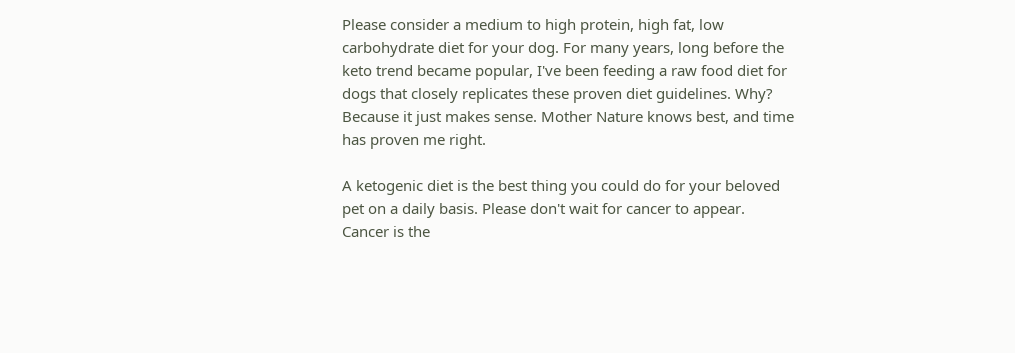Please consider a medium to high protein, high fat, low carbohydrate diet for your dog. For many years, long before the keto trend became popular, I've been feeding a raw food diet for dogs that closely replicates these proven diet guidelines. Why? Because it just makes sense. Mother Nature knows best, and time has proven me right.

A ketogenic diet is the best thing you could do for your beloved pet on a daily basis. Please don't wait for cancer to appear. Cancer is the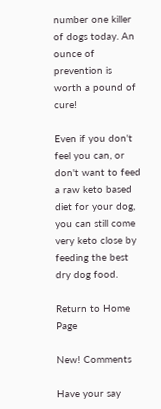number one killer of dogs today. An ounce of prevention is worth a pound of cure!

Even if you don't feel you can, or don't want to feed a raw keto based diet for your dog, you can still come very keto close by feeding the best dry dog food.

Return to Home Page

New! Comments

Have your say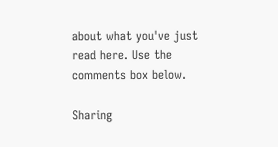about what you've just read here. Use the comments box below.

Sharing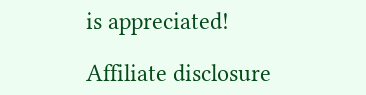is appreciated!

Affiliate disclosure